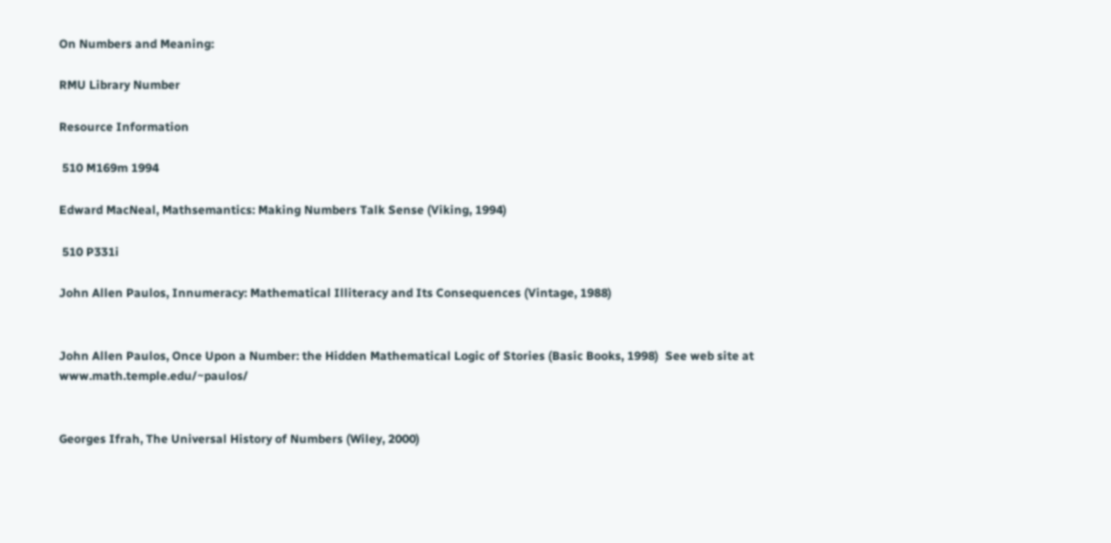On Numbers and Meaning:

RMU Library Number

Resource Information

 510 M169m 1994

Edward MacNeal, Mathsemantics: Making Numbers Talk Sense (Viking, 1994)

 510 P331i

John Allen Paulos, Innumeracy: Mathematical Illiteracy and Its Consequences (Vintage, 1988)


John Allen Paulos, Once Upon a Number: the Hidden Mathematical Logic of Stories (Basic Books, 1998)  See web site at www.math.temple.edu/~paulos/


Georges Ifrah, The Universal History of Numbers (Wiley, 2000)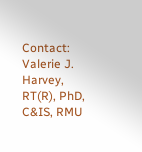Contact: Valerie J. Harvey, RT(R), PhD, C&IS, RMU